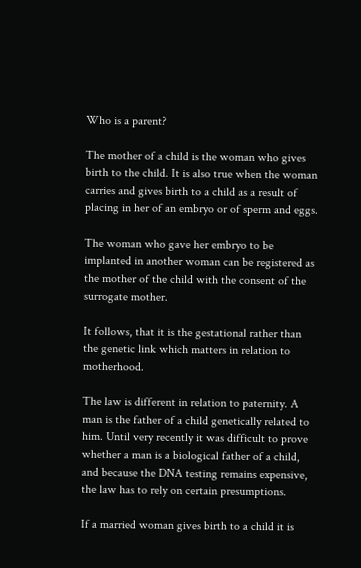Who is a parent?

The mother of a child is the woman who gives birth to the child. It is also true when the woman carries and gives birth to a child as a result of placing in her of an embryo or of sperm and eggs.

The woman who gave her embryo to be implanted in another woman can be registered as the mother of the child with the consent of the surrogate mother.

It follows, that it is the gestational rather than the genetic link which matters in relation to motherhood.

The law is different in relation to paternity. A man is the father of a child genetically related to him. Until very recently it was difficult to prove whether a man is a biological father of a child, and because the DNA testing remains expensive, the law has to rely on certain presumptions.

If a married woman gives birth to a child it is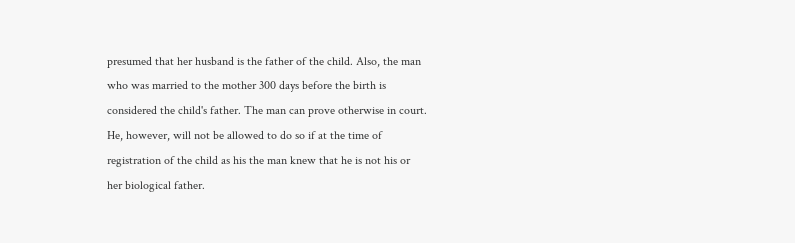presumed that her husband is the father of the child. Also, the man who was married to the mother 300 days before the birth is considered the child's father. The man can prove otherwise in court. He, however, will not be allowed to do so if at the time of registration of the child as his the man knew that he is not his or her biological father.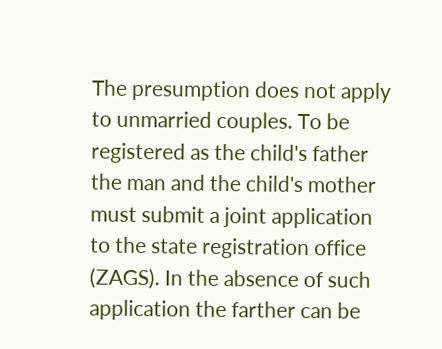The presumption does not apply to unmarried couples. To be registered as the child's father the man and the child's mother must submit a joint application to the state registration office (ZAGS). In the absence of such application the farther can be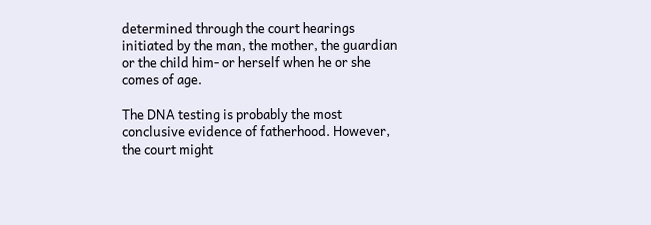determined through the court hearings initiated by the man, the mother, the guardian or the child him- or herself when he or she comes of age.

The DNA testing is probably the most conclusive evidence of fatherhood. However, the court might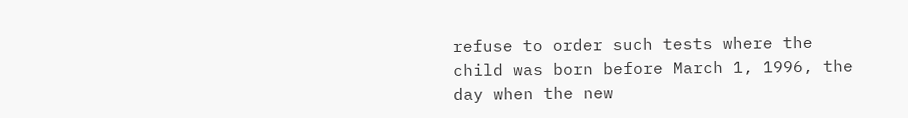refuse to order such tests where the child was born before March 1, 1996, the day when the new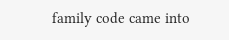family code came into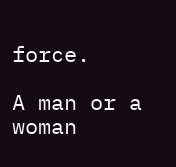force.

A man or a woman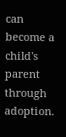can become a child's parent through adoption.